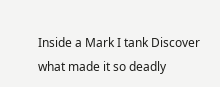Inside a Mark I tank Discover what made it so deadly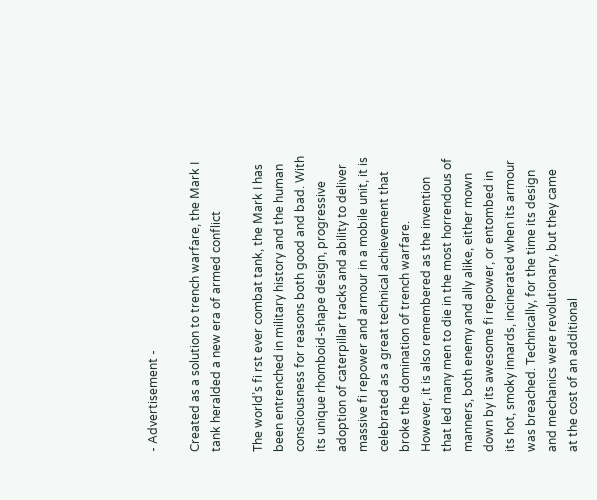- Advertisement -

Created as a solution to trench warfare, the Mark I tank heralded a new era of armed conflict

The world’s fi rst ever combat tank, the Mark I has been entrenched in military history and the human consciousness for reasons both good and bad. With its unique rhomboid-shape design, progressive adoption of caterpillar tracks and ability to deliver massive fi repower and armour in a mobile unit, it is celebrated as a great technical achievement that broke the domination of trench warfare.
However, it is also remembered as the invention that led many men to die in the most horrendous of manners, both enemy and ally alike, either mown down by its awesome fi repower, or entombed in its hot, smoky innards, incinerated when its armour was breached. Technically, for the time its design and mechanics were revolutionary, but they came at the cost of an additional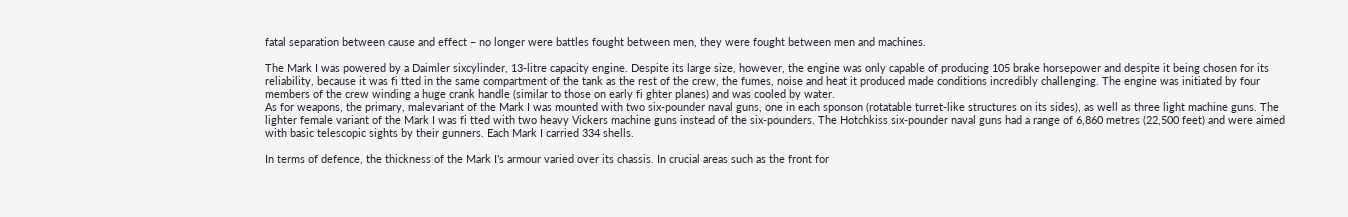fatal separation between cause and effect – no longer were battles fought between men, they were fought between men and machines.

The Mark I was powered by a Daimler sixcylinder, 13-litre capacity engine. Despite its large size, however, the engine was only capable of producing 105 brake horsepower and despite it being chosen for its reliability, because it was fi tted in the same compartment of the tank as the rest of the crew, the fumes, noise and heat it produced made conditions incredibly challenging. The engine was initiated by four members of the crew winding a huge crank handle (similar to those on early fi ghter planes) and was cooled by water.
As for weapons, the primary, malevariant of the Mark I was mounted with two six-pounder naval guns, one in each sponson (rotatable turret-like structures on its sides), as well as three light machine guns. The lighter female variant of the Mark I was fi tted with two heavy Vickers machine guns instead of the six-pounders. The Hotchkiss six-pounder naval guns had a range of 6,860 metres (22,500 feet) and were aimed with basic telescopic sights by their gunners. Each Mark I carried 334 shells.

In terms of defence, the thickness of the Mark I’s armour varied over its chassis. In crucial areas such as the front for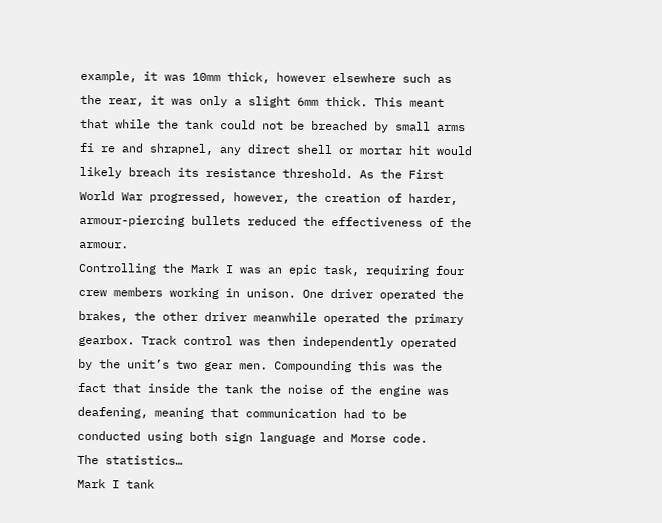example, it was 10mm thick, however elsewhere such as the rear, it was only a slight 6mm thick. This meant that while the tank could not be breached by small arms fi re and shrapnel, any direct shell or mortar hit would likely breach its resistance threshold. As the First World War progressed, however, the creation of harder, armour-piercing bullets reduced the effectiveness of the armour.
Controlling the Mark I was an epic task, requiring four crew members working in unison. One driver operated the brakes, the other driver meanwhile operated the primary gearbox. Track control was then independently operated by the unit’s two gear men. Compounding this was the fact that inside the tank the noise of the engine was deafening, meaning that communication had to be conducted using both sign language and Morse code.
The statistics…
Mark I tank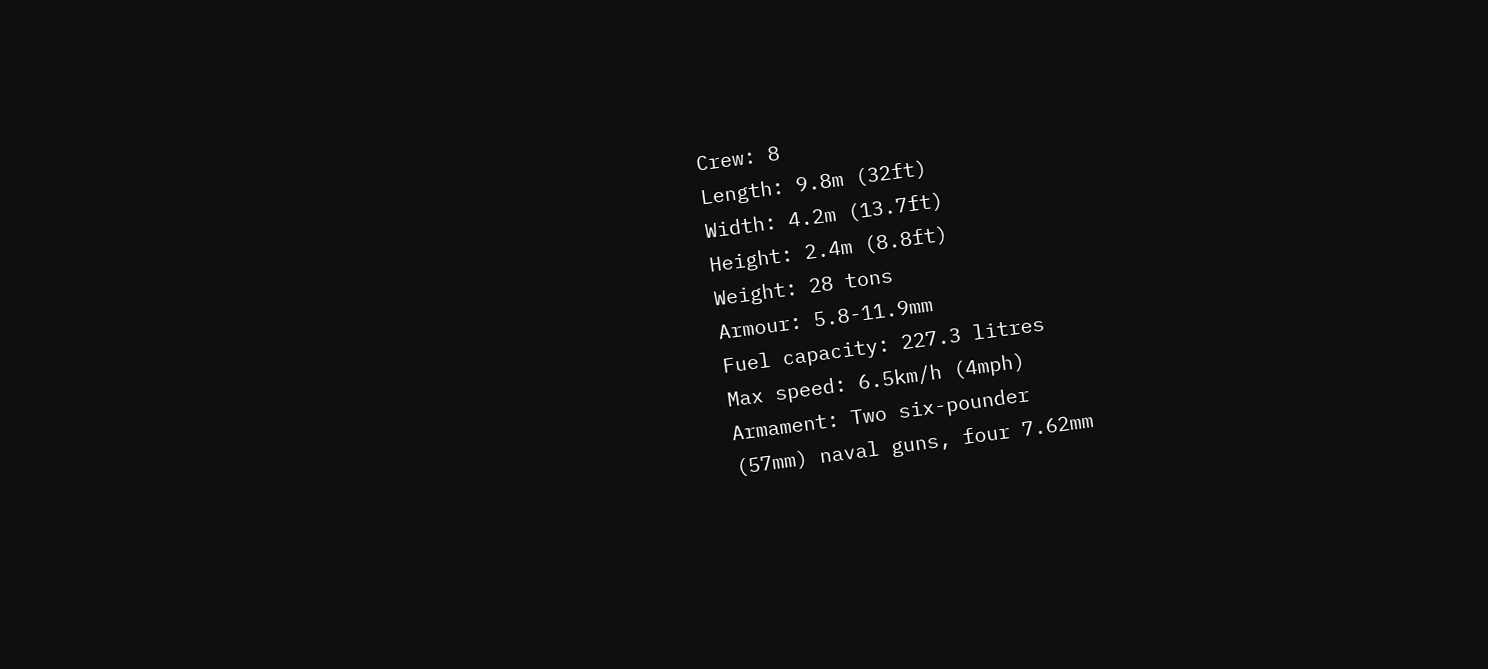Crew: 8
Length: 9.8m (32ft)
Width: 4.2m (13.7ft)
Height: 2.4m (8.8ft)
Weight: 28 tons
Armour: 5.8-11.9mm
Fuel capacity: 227.3 litres
Max speed: 6.5km/h (4mph)
Armament: Two six-pounder
(57mm) naval guns, four 7.62mm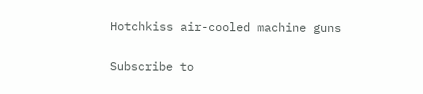Hotchkiss air-cooled machine guns

Subscribe to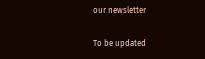our newsletter

To be updated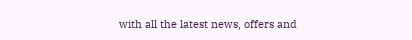with all the latest news, offers and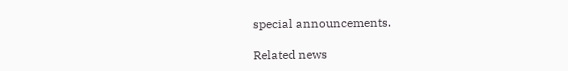special announcements.

Related news